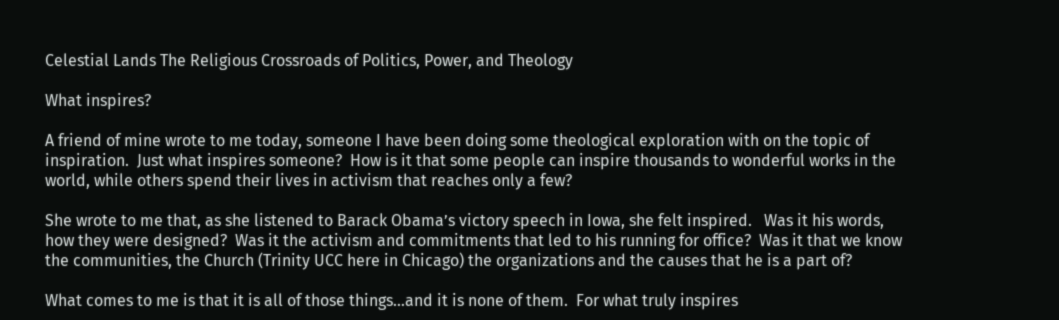Celestial Lands The Religious Crossroads of Politics, Power, and Theology

What inspires?

A friend of mine wrote to me today, someone I have been doing some theological exploration with on the topic of inspiration.  Just what inspires someone?  How is it that some people can inspire thousands to wonderful works in the world, while others spend their lives in activism that reaches only a few?

She wrote to me that, as she listened to Barack Obama’s victory speech in Iowa, she felt inspired.   Was it his words, how they were designed?  Was it the activism and commitments that led to his running for office?  Was it that we know the communities, the Church (Trinity UCC here in Chicago) the organizations and the causes that he is a part of?

What comes to me is that it is all of those things…and it is none of them.  For what truly inspires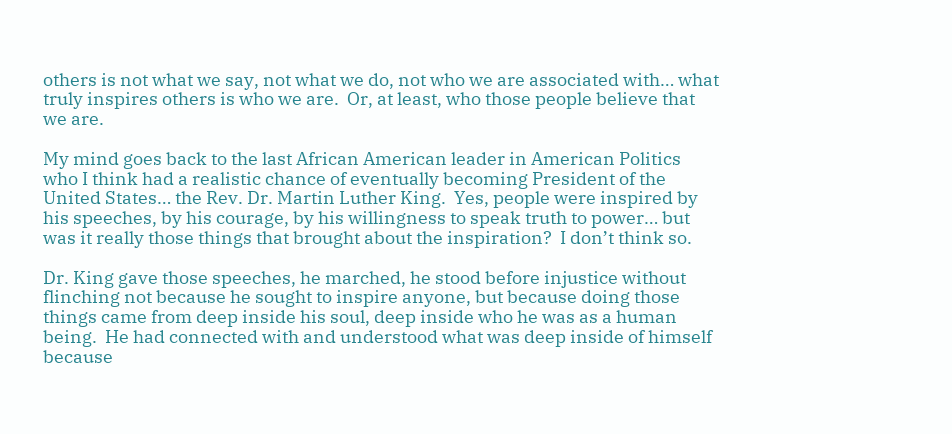others is not what we say, not what we do, not who we are associated with… what truly inspires others is who we are.  Or, at least, who those people believe that we are.

My mind goes back to the last African American leader in American Politics who I think had a realistic chance of eventually becoming President of the United States… the Rev. Dr. Martin Luther King.  Yes, people were inspired by his speeches, by his courage, by his willingness to speak truth to power… but was it really those things that brought about the inspiration?  I don’t think so.

Dr. King gave those speeches, he marched, he stood before injustice without flinching not because he sought to inspire anyone, but because doing those things came from deep inside his soul, deep inside who he was as a human being.  He had connected with and understood what was deep inside of himself because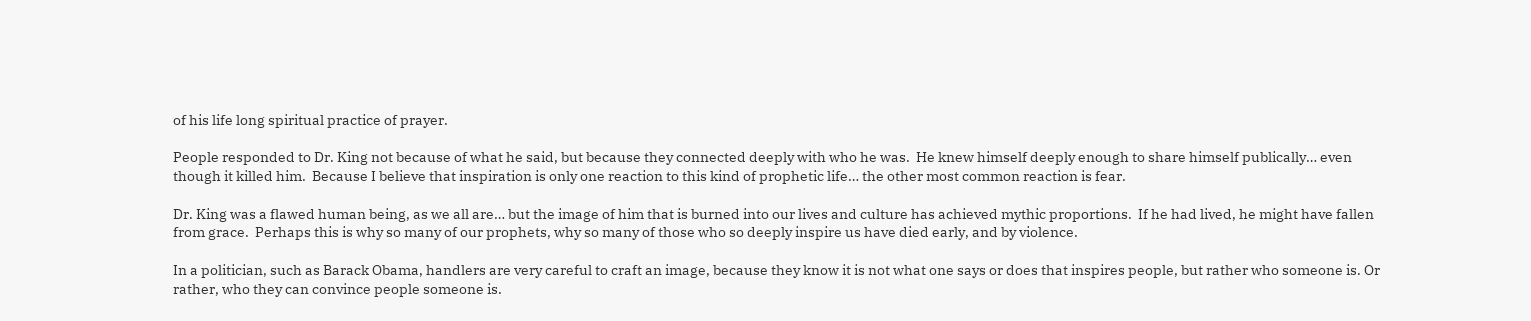of his life long spiritual practice of prayer.

People responded to Dr. King not because of what he said, but because they connected deeply with who he was.  He knew himself deeply enough to share himself publically… even though it killed him.  Because I believe that inspiration is only one reaction to this kind of prophetic life… the other most common reaction is fear.

Dr. King was a flawed human being, as we all are… but the image of him that is burned into our lives and culture has achieved mythic proportions.  If he had lived, he might have fallen from grace.  Perhaps this is why so many of our prophets, why so many of those who so deeply inspire us have died early, and by violence.

In a politician, such as Barack Obama, handlers are very careful to craft an image, because they know it is not what one says or does that inspires people, but rather who someone is. Or rather, who they can convince people someone is.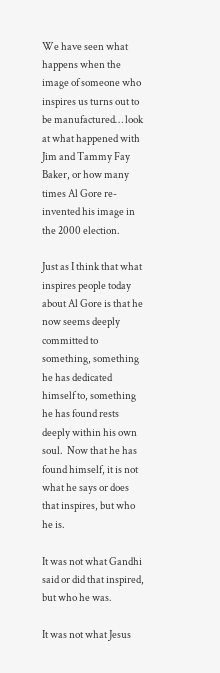We have seen what happens when the image of someone who inspires us turns out to be manufactured… look at what happened with Jim and Tammy Fay Baker, or how many times Al Gore re-invented his image in the 2000 election.

Just as I think that what inspires people today about Al Gore is that he now seems deeply committed to something, something he has dedicated himself to, something he has found rests deeply within his own soul.  Now that he has found himself, it is not what he says or does that inspires, but who he is.

It was not what Gandhi said or did that inspired, but who he was.

It was not what Jesus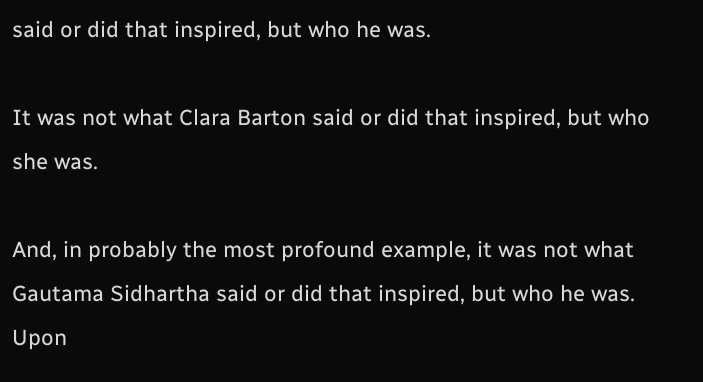said or did that inspired, but who he was.

It was not what Clara Barton said or did that inspired, but who she was.

And, in probably the most profound example, it was not what Gautama Sidhartha said or did that inspired, but who he was.  Upon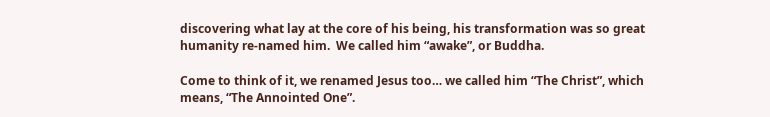discovering what lay at the core of his being, his transformation was so great humanity re-named him.  We called him “awake”, or Buddha.

Come to think of it, we renamed Jesus too… we called him “The Christ”, which means, “The Annointed One”.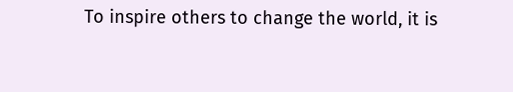To inspire others to change the world, it is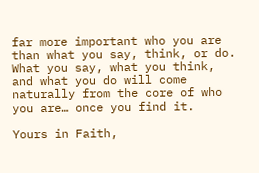far more important who you are than what you say, think, or do.  What you say, what you think, and what you do will come naturally from the core of who you are… once you find it.

Yours in Faith,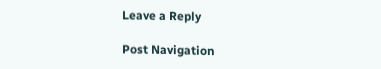Leave a Reply

Post Navigation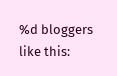%d bloggers like this: